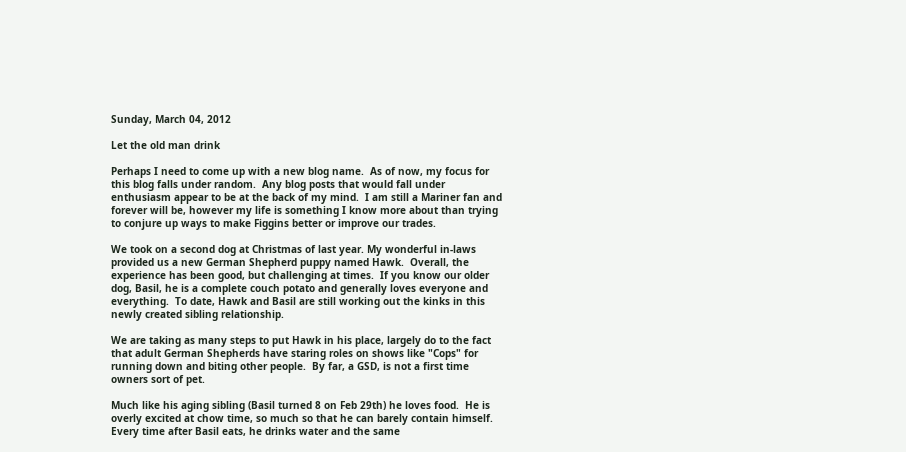Sunday, March 04, 2012

Let the old man drink

Perhaps I need to come up with a new blog name.  As of now, my focus for this blog falls under random.  Any blog posts that would fall under enthusiasm appear to be at the back of my mind.  I am still a Mariner fan and forever will be, however my life is something I know more about than trying to conjure up ways to make Figgins better or improve our trades.

We took on a second dog at Christmas of last year. My wonderful in-laws provided us a new German Shepherd puppy named Hawk.  Overall, the experience has been good, but challenging at times.  If you know our older dog, Basil, he is a complete couch potato and generally loves everyone and everything.  To date, Hawk and Basil are still working out the kinks in this newly created sibling relationship.

We are taking as many steps to put Hawk in his place, largely do to the fact that adult German Shepherds have staring roles on shows like "Cops" for running down and biting other people.  By far, a GSD, is not a first time owners sort of pet.

Much like his aging sibling (Basil turned 8 on Feb 29th) he loves food.  He is overly excited at chow time, so much so that he can barely contain himself.   Every time after Basil eats, he drinks water and the same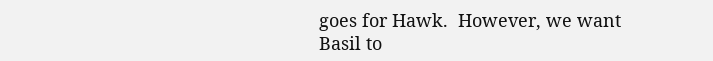goes for Hawk.  However, we want Basil to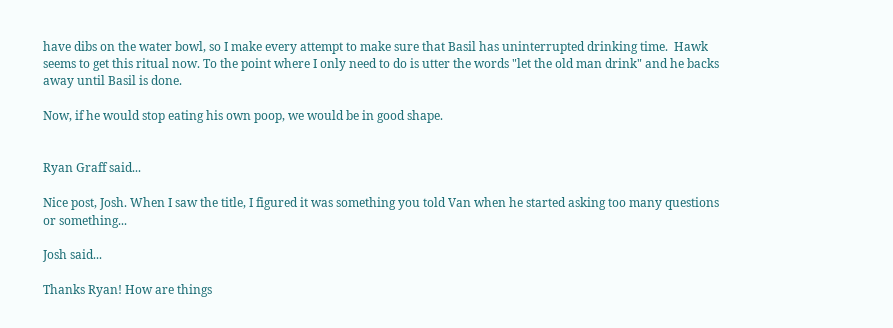have dibs on the water bowl, so I make every attempt to make sure that Basil has uninterrupted drinking time.  Hawk seems to get this ritual now. To the point where I only need to do is utter the words "let the old man drink" and he backs away until Basil is done.

Now, if he would stop eating his own poop, we would be in good shape.


Ryan Graff said...

Nice post, Josh. When I saw the title, I figured it was something you told Van when he started asking too many questions or something...

Josh said...

Thanks Ryan! How are things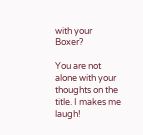with your Boxer?

You are not alone with your thoughts on the title. I makes me laugh!